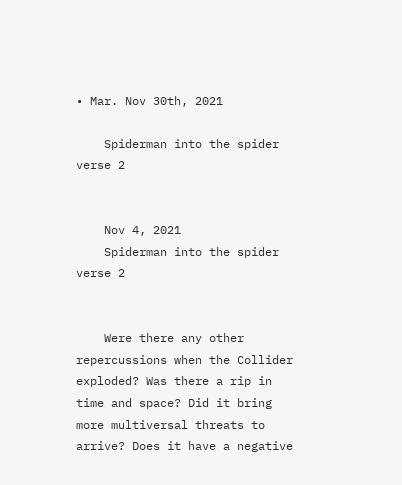• Mar. Nov 30th, 2021

    Spiderman into the spider verse 2


    Nov 4, 2021
    Spiderman into the spider verse 2


    Were there any other repercussions when the Collider exploded? Was there a rip in time and space? Did it bring more multiversal threats to arrive? Does it have a negative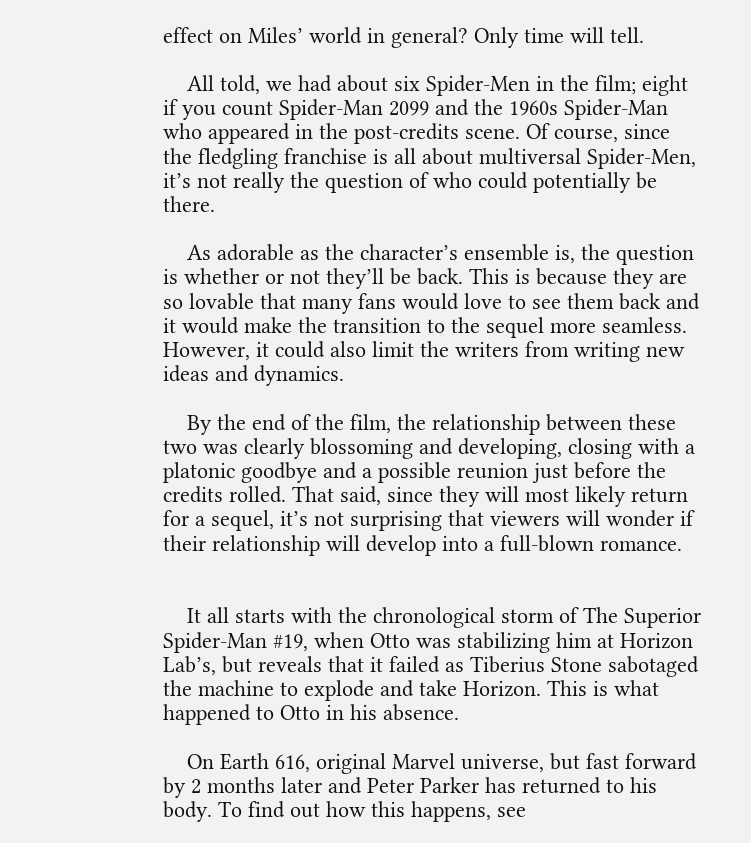effect on Miles’ world in general? Only time will tell.

    All told, we had about six Spider-Men in the film; eight if you count Spider-Man 2099 and the 1960s Spider-Man who appeared in the post-credits scene. Of course, since the fledgling franchise is all about multiversal Spider-Men, it’s not really the question of who could potentially be there.

    As adorable as the character’s ensemble is, the question is whether or not they’ll be back. This is because they are so lovable that many fans would love to see them back and it would make the transition to the sequel more seamless. However, it could also limit the writers from writing new ideas and dynamics.

    By the end of the film, the relationship between these two was clearly blossoming and developing, closing with a platonic goodbye and a possible reunion just before the credits rolled. That said, since they will most likely return for a sequel, it’s not surprising that viewers will wonder if their relationship will develop into a full-blown romance.


    It all starts with the chronological storm of The Superior Spider-Man #19, when Otto was stabilizing him at Horizon Lab’s, but reveals that it failed as Tiberius Stone sabotaged the machine to explode and take Horizon. This is what happened to Otto in his absence.

    On Earth 616, original Marvel universe, but fast forward by 2 months later and Peter Parker has returned to his body. To find out how this happens, see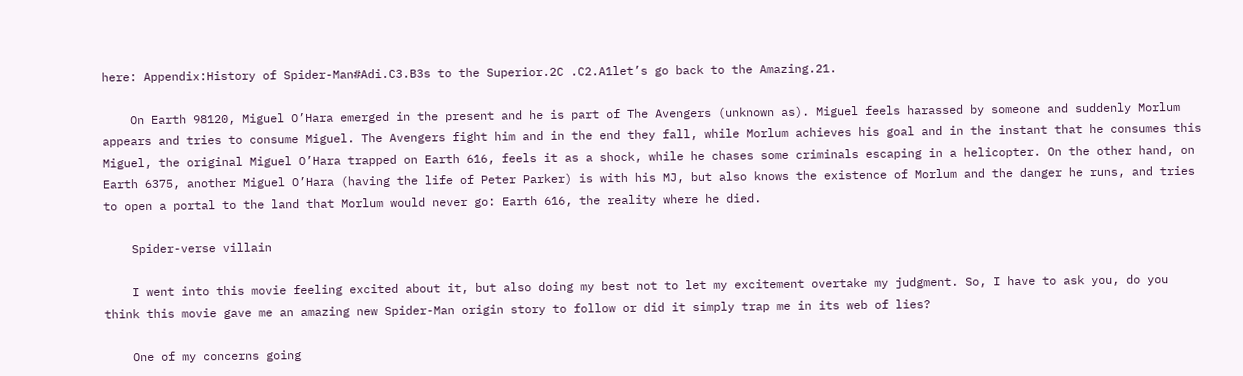here: Appendix:History of Spider-Man#Adi.C3.B3s to the Superior.2C .C2.A1let’s go back to the Amazing.21.

    On Earth 98120, Miguel O’Hara emerged in the present and he is part of The Avengers (unknown as). Miguel feels harassed by someone and suddenly Morlum appears and tries to consume Miguel. The Avengers fight him and in the end they fall, while Morlum achieves his goal and in the instant that he consumes this Miguel, the original Miguel O’Hara trapped on Earth 616, feels it as a shock, while he chases some criminals escaping in a helicopter. On the other hand, on Earth 6375, another Miguel O’Hara (having the life of Peter Parker) is with his MJ, but also knows the existence of Morlum and the danger he runs, and tries to open a portal to the land that Morlum would never go: Earth 616, the reality where he died.

    Spider-verse villain

    I went into this movie feeling excited about it, but also doing my best not to let my excitement overtake my judgment. So, I have to ask you, do you think this movie gave me an amazing new Spider-Man origin story to follow or did it simply trap me in its web of lies?

    One of my concerns going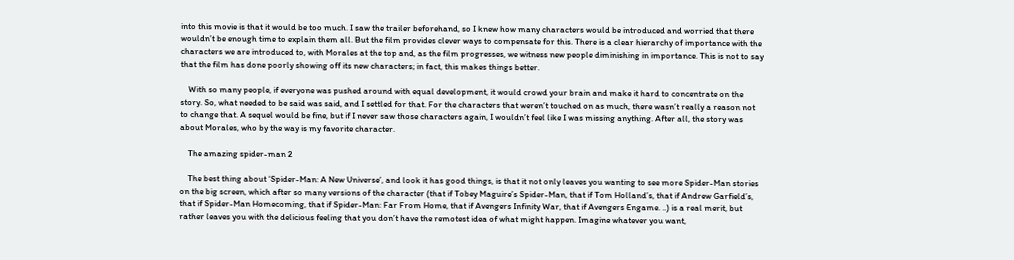into this movie is that it would be too much. I saw the trailer beforehand, so I knew how many characters would be introduced and worried that there wouldn’t be enough time to explain them all. But the film provides clever ways to compensate for this. There is a clear hierarchy of importance with the characters we are introduced to, with Morales at the top and, as the film progresses, we witness new people diminishing in importance. This is not to say that the film has done poorly showing off its new characters; in fact, this makes things better.

    With so many people, if everyone was pushed around with equal development, it would crowd your brain and make it hard to concentrate on the story. So, what needed to be said was said, and I settled for that. For the characters that weren’t touched on as much, there wasn’t really a reason not to change that. A sequel would be fine, but if I never saw those characters again, I wouldn’t feel like I was missing anything. After all, the story was about Morales, who by the way is my favorite character.

    The amazing spider-man 2

    The best thing about ‘Spider-Man: A New Universe’, and look it has good things, is that it not only leaves you wanting to see more Spider-Man stories on the big screen, which after so many versions of the character (that if Tobey Maguire’s Spider-Man, that if Tom Holland’s, that if Andrew Garfield’s, that if Spider-Man Homecoming, that if Spider-Man: Far From Home, that if Avengers Infinity War, that if Avengers Engame. ..) is a real merit, but rather leaves you with the delicious feeling that you don’t have the remotest idea of what might happen. Imagine whatever you want,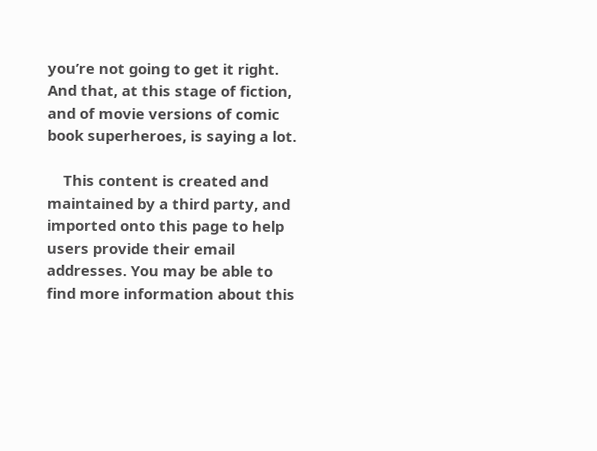you’re not going to get it right. And that, at this stage of fiction, and of movie versions of comic book superheroes, is saying a lot.

    This content is created and maintained by a third party, and imported onto this page to help users provide their email addresses. You may be able to find more information about this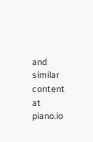and similar content at piano.io